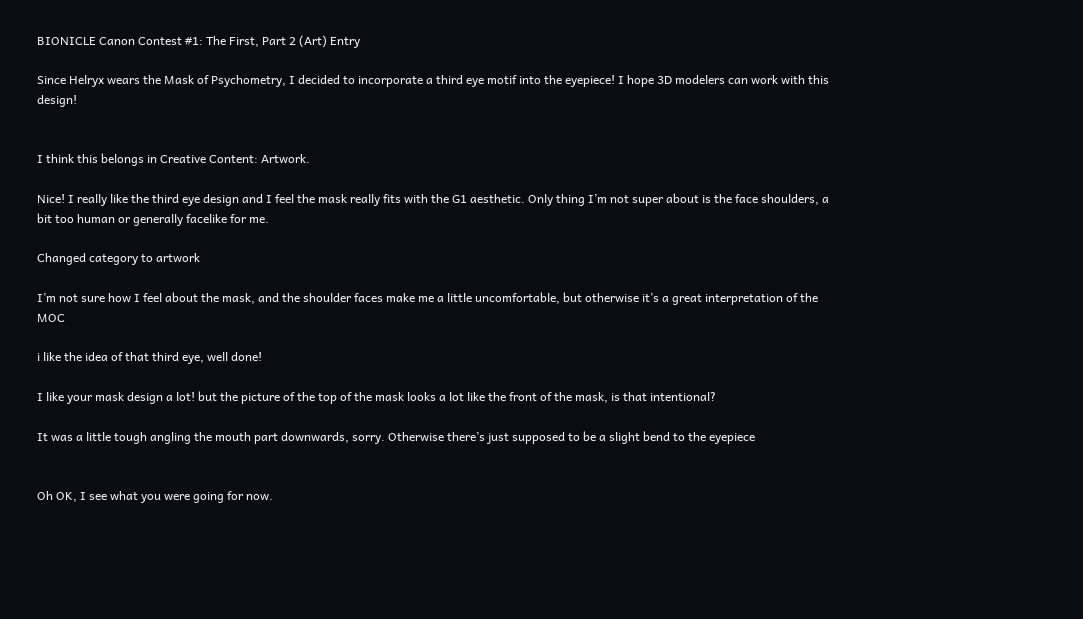BIONICLE Canon Contest #1: The First, Part 2 (Art) Entry

Since Helryx wears the Mask of Psychometry, I decided to incorporate a third eye motif into the eyepiece! I hope 3D modelers can work with this design!


I think this belongs in Creative Content: Artwork.

Nice! I really like the third eye design and I feel the mask really fits with the G1 aesthetic. Only thing I’m not super about is the face shoulders, a bit too human or generally facelike for me.

Changed category to artwork

I’m not sure how I feel about the mask, and the shoulder faces make me a little uncomfortable, but otherwise it’s a great interpretation of the MOC

i like the idea of that third eye, well done!

I like your mask design a lot! but the picture of the top of the mask looks a lot like the front of the mask, is that intentional?

It was a little tough angling the mouth part downwards, sorry. Otherwise there’s just supposed to be a slight bend to the eyepiece


Oh OK, I see what you were going for now.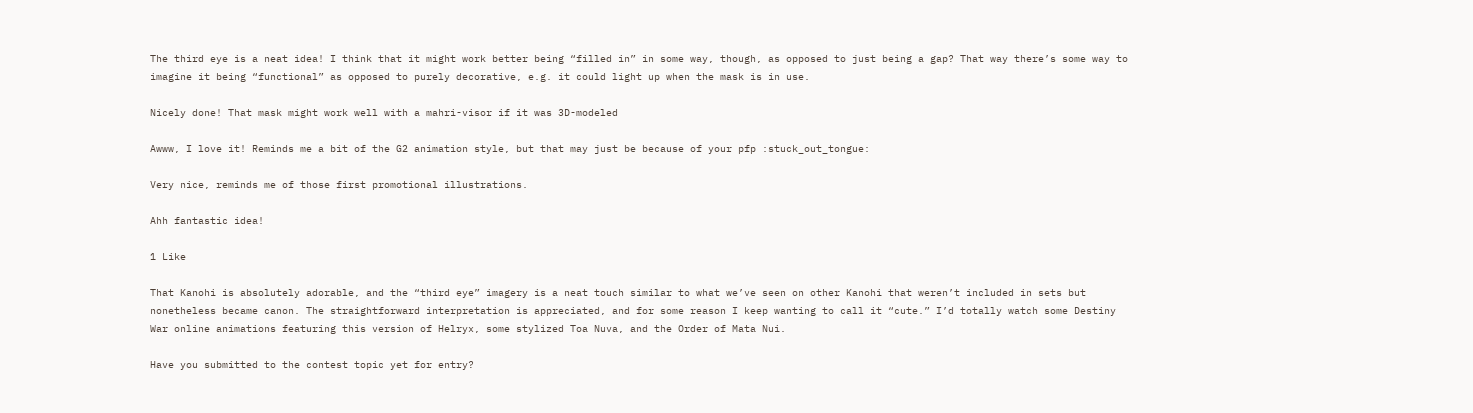The third eye is a neat idea! I think that it might work better being “filled in” in some way, though, as opposed to just being a gap? That way there’s some way to imagine it being “functional” as opposed to purely decorative, e.g. it could light up when the mask is in use.

Nicely done! That mask might work well with a mahri-visor if it was 3D-modeled

Awww, I love it! Reminds me a bit of the G2 animation style, but that may just be because of your pfp :stuck_out_tongue:

Very nice, reminds me of those first promotional illustrations.

Ahh fantastic idea!

1 Like

That Kanohi is absolutely adorable, and the “third eye” imagery is a neat touch similar to what we’ve seen on other Kanohi that weren’t included in sets but nonetheless became canon. The straightforward interpretation is appreciated, and for some reason I keep wanting to call it “cute.” I’d totally watch some Destiny War online animations featuring this version of Helryx, some stylized Toa Nuva, and the Order of Mata Nui.

Have you submitted to the contest topic yet for entry?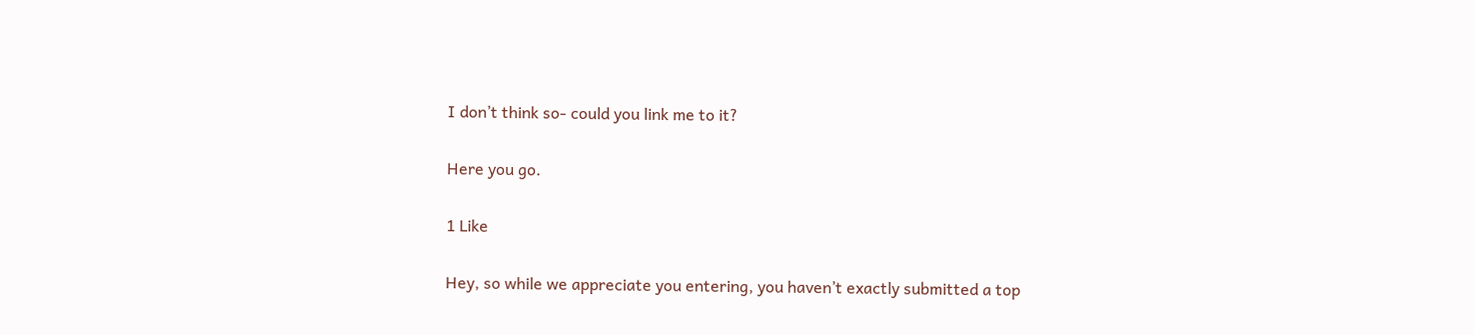I don’t think so- could you link me to it?

Here you go.

1 Like

Hey, so while we appreciate you entering, you haven’t exactly submitted a top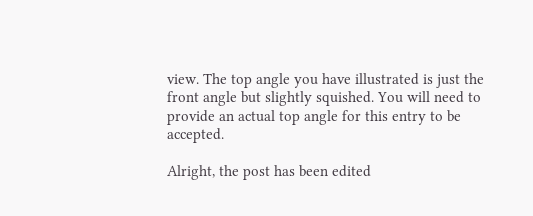view. The top angle you have illustrated is just the front angle but slightly squished. You will need to provide an actual top angle for this entry to be accepted.

Alright, the post has been edited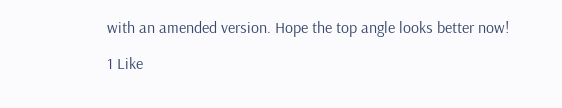with an amended version. Hope the top angle looks better now!

1 Like